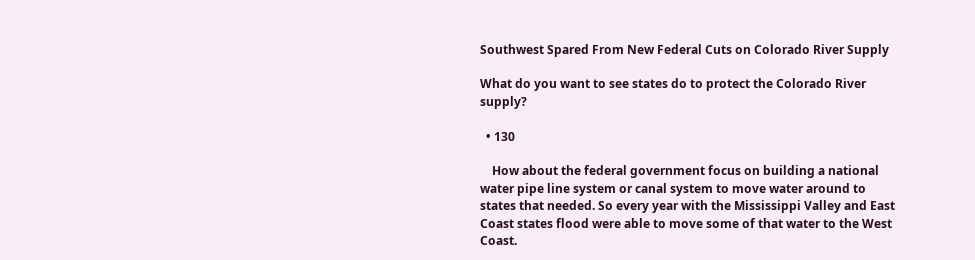Southwest Spared From New Federal Cuts on Colorado River Supply

What do you want to see states do to protect the Colorado River supply?

  • 130

    How about the federal government focus on building a national water pipe line system or canal system to move water around to states that needed. So every year with the Mississippi Valley and East Coast states flood were able to move some of that water to the West Coast.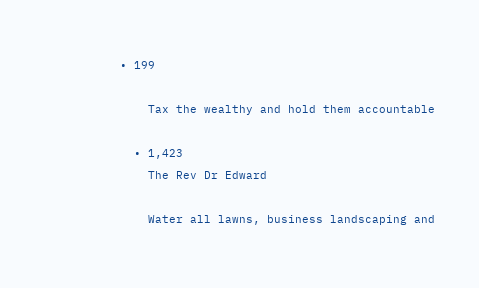• 199

    Tax the wealthy and hold them accountable

  • 1,423
    The Rev Dr Edward

    Water all lawns, business landscaping and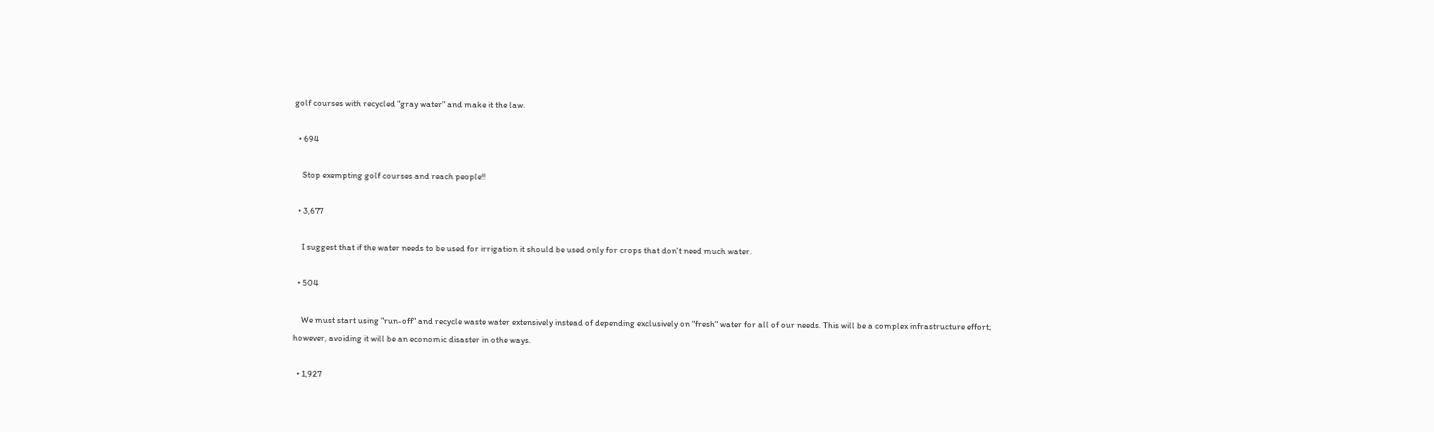golf courses with recycled "gray water" and make it the law.

  • 694

    Stop exempting golf courses and reach people!!

  • 3,677

    I suggest that if the water needs to be used for irrigation it should be used only for crops that don't need much water.

  • 504

    We must start using "run-off" and recycle waste water extensively instead of depending exclusively on "fresh" water for all of our needs. This will be a complex infrastructure effort; however, avoiding it will be an economic disaster in othe ways.

  • 1,927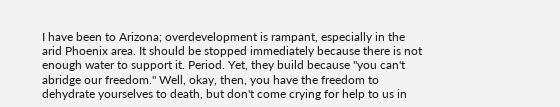I have been to Arizona; overdevelopment is rampant, especially in the arid Phoenix area. It should be stopped immediately because there is not enough water to support it. Period. Yet, they build because "you can't abridge our freedom." Well, okay, then, you have the freedom to dehydrate yourselves to death, but don't come crying for help to us in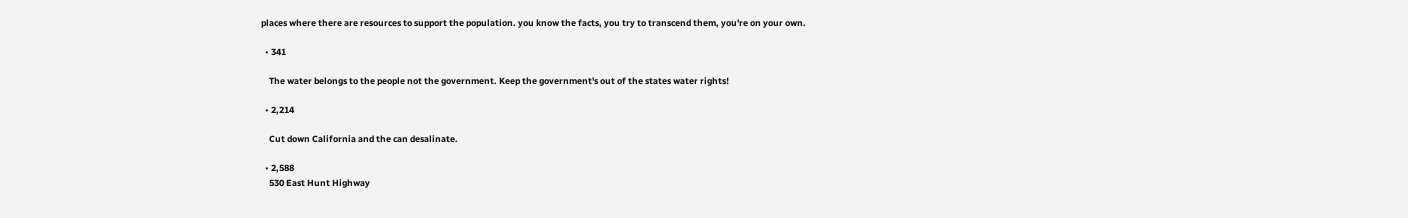places where there are resources to support the population. you know the facts, you try to transcend them, you're on your own.

  • 341

    The water belongs to the people not the government. Keep the government's out of the states water rights!

  • 2,214

    Cut down California and the can desalinate.

  • 2,588
    530 East Hunt Highway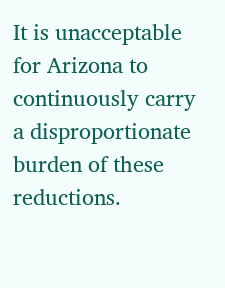It is unacceptable for Arizona to continuously carry a disproportionate burden of these reductions.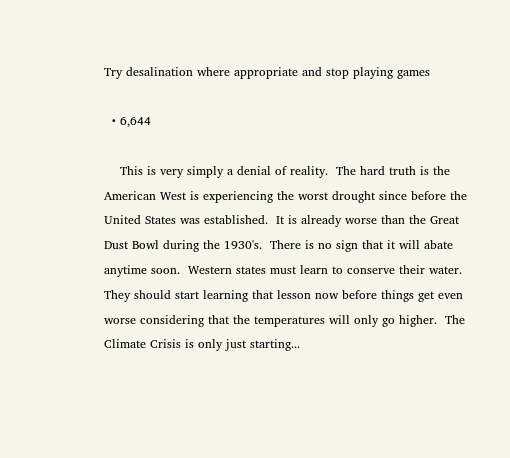Try desalination where appropriate and stop playing games

  • 6,644

    This is very simply a denial of reality.  The hard truth is the American West is experiencing the worst drought since before the United States was established.  It is already worse than the Great Dust Bowl during the 1930's.  There is no sign that it will abate anytime soon.  Western states must learn to conserve their water.  They should start learning that lesson now before things get even worse considering that the temperatures will only go higher.  The Climate Crisis is only just starting...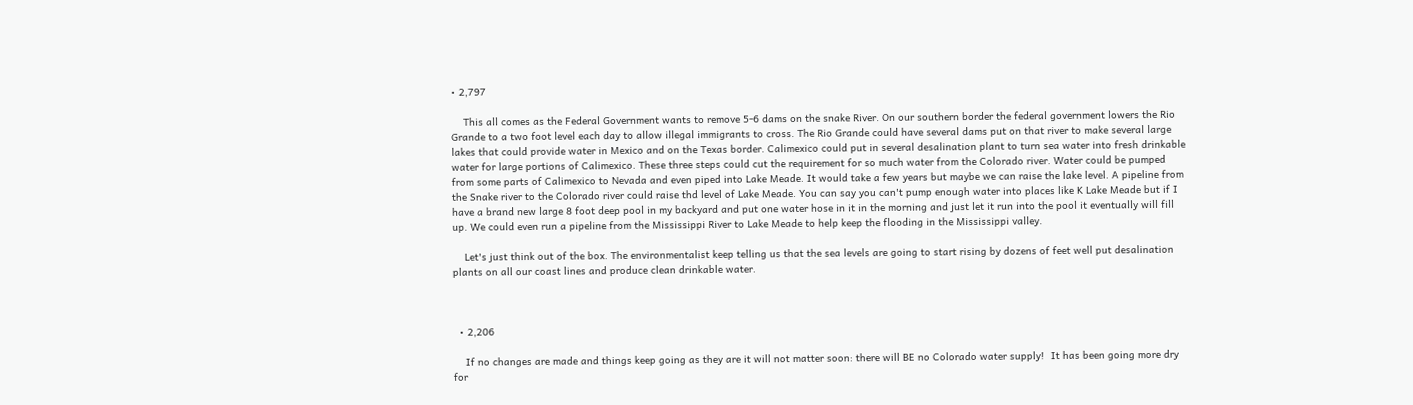• 2,797

    This all comes as the Federal Government wants to remove 5-6 dams on the snake River. On our southern border the federal government lowers the Rio Grande to a two foot level each day to allow illegal immigrants to cross. The Rio Grande could have several dams put on that river to make several large lakes that could provide water in Mexico and on the Texas border. Calimexico could put in several desalination plant to turn sea water into fresh drinkable water for large portions of Calimexico. These three steps could cut the requirement for so much water from the Colorado river. Water could be pumped from some parts of Calimexico to Nevada and even piped into Lake Meade. It would take a few years but maybe we can raise the lake level. A pipeline from the Snake river to the Colorado river could raise thd level of Lake Meade. You can say you can't pump enough water into places like K Lake Meade but if I have a brand new large 8 foot deep pool in my backyard and put one water hose in it in the morning and just let it run into the pool it eventually will fill up. We could even run a pipeline from the Mississippi River to Lake Meade to help keep the flooding in the Mississippi valley.

    Let's just think out of the box. The environmentalist keep telling us that the sea levels are going to start rising by dozens of feet well put desalination plants on all our coast lines and produce clean drinkable water.



  • 2,206

    If no changes are made and things keep going as they are it will not matter soon: there will BE no Colorado water supply!  It has been going more dry for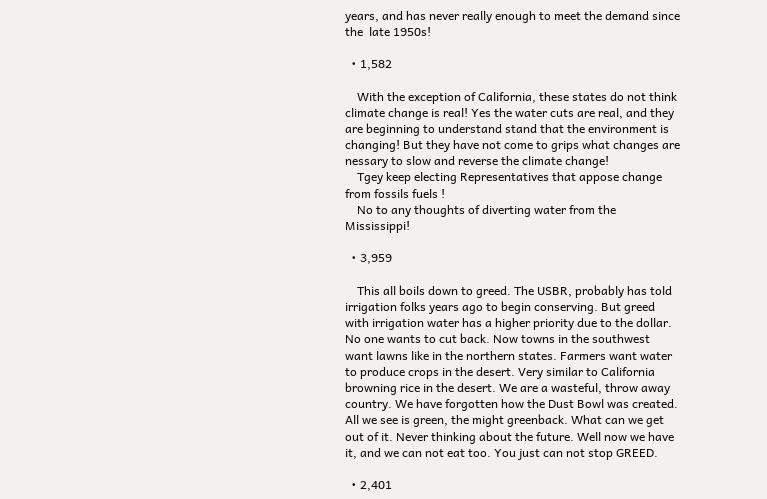years, and has never really enough to meet the demand since the  late 1950s!

  • 1,582

    With the exception of California, these states do not think climate change is real! Yes the water cuts are real, and they are beginning to understand stand that the environment is changing! But they have not come to grips what changes are nessary to slow and reverse the climate change!
    Tgey keep electing Representatives that appose change from fossils fuels !
    No to any thoughts of diverting water from the Mississippi!

  • 3,959

    This all boils down to greed. The USBR, probably has told irrigation folks years ago to begin conserving. But greed with irrigation water has a higher priority due to the dollar. No one wants to cut back. Now towns in the southwest want lawns like in the northern states. Farmers want water to produce crops in the desert. Very similar to California browning rice in the desert. We are a wasteful, throw away country. We have forgotten how the Dust Bowl was created. All we see is green, the might greenback. What can we get out of it. Never thinking about the future. Well now we have it, and we can not eat too. You just can not stop GREED.

  • 2,401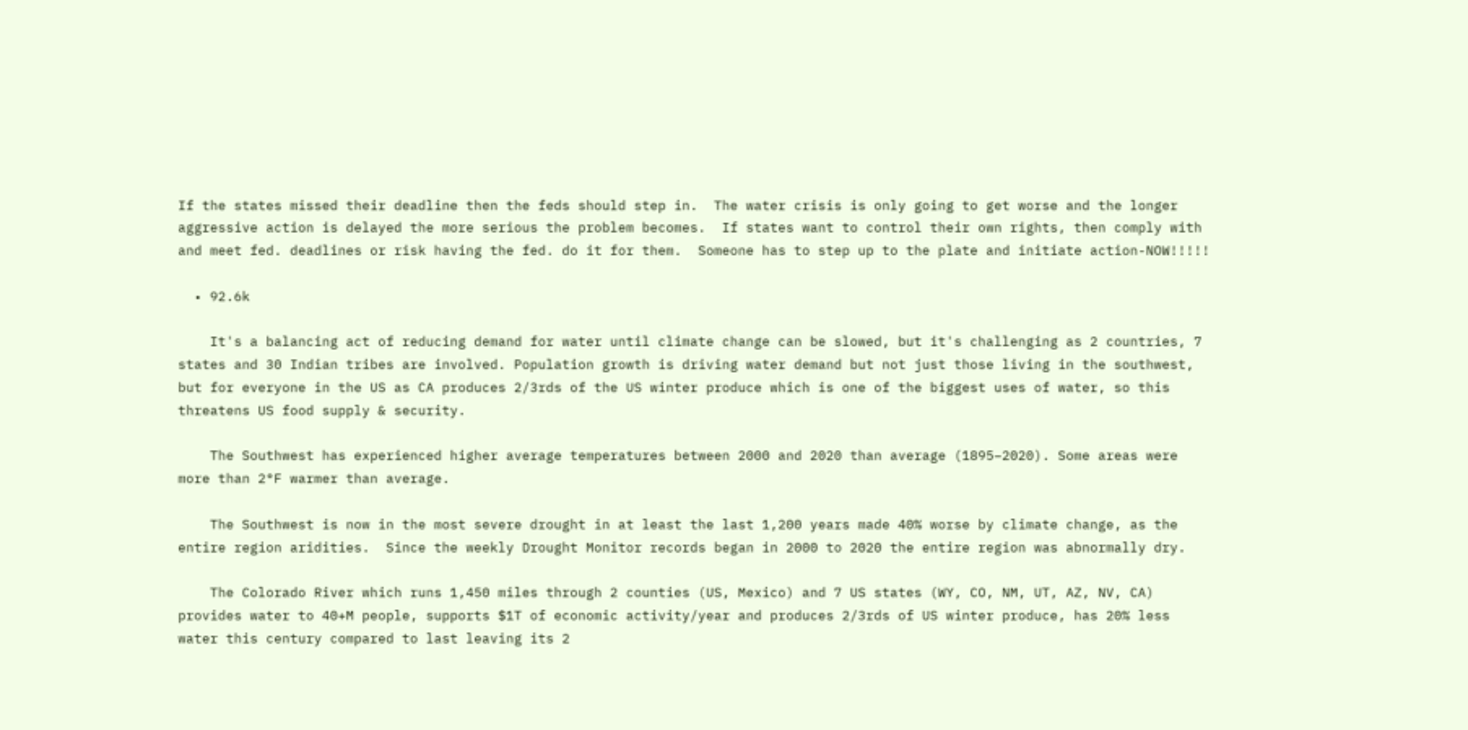If the states missed their deadline then the feds should step in.  The water crisis is only going to get worse and the longer aggressive action is delayed the more serious the problem becomes.  If states want to control their own rights, then comply with and meet fed. deadlines or risk having the fed. do it for them.  Someone has to step up to the plate and initiate action-NOW!!!!!

  • 92.6k

    It's a balancing act of reducing demand for water until climate change can be slowed, but it's challenging as 2 countries, 7 states and 30 Indian tribes are involved. Population growth is driving water demand but not just those living in the southwest, but for everyone in the US as CA produces 2/3rds of the US winter produce which is one of the biggest uses of water, so this threatens US food supply & security.

    The Southwest has experienced higher average temperatures between 2000 and 2020 than average (1895–2020). Some areas were more than 2°F warmer than average.

    The Southwest is now in the most severe drought in at least the last 1,200 years made 40% worse by climate change, as the entire region aridities.  Since the weekly Drought Monitor records began in 2000 to 2020 the entire region was abnormally dry.

    The Colorado River which runs 1,450 miles through 2 counties (US, Mexico) and 7 US states (WY, CO, NM, UT, AZ, NV, CA) provides water to 40+M people, supports $1T of economic activity/year and produces 2/3rds of US winter produce, has 20% less water this century compared to last leaving its 2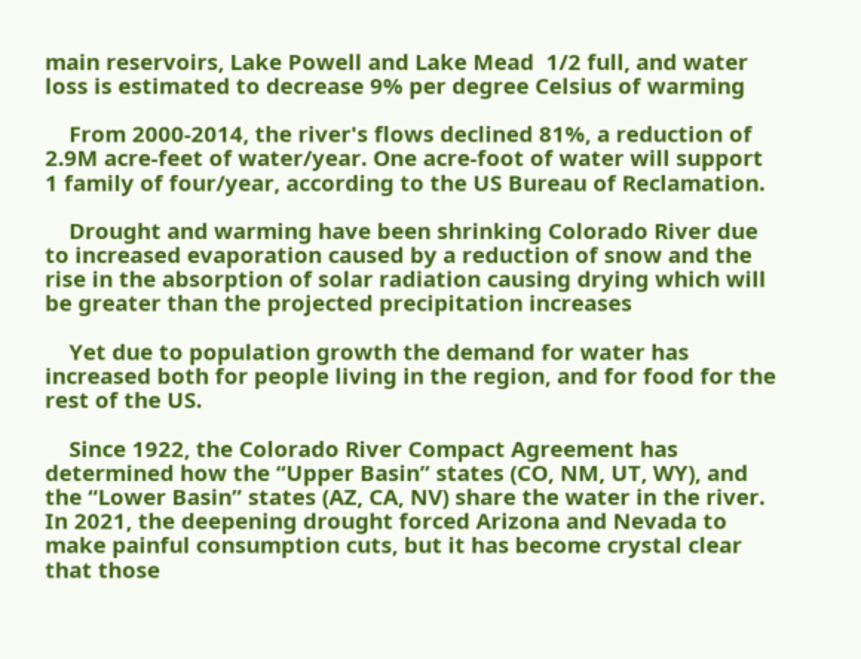main reservoirs, Lake Powell and Lake Mead  1/2 full, and water loss is estimated to decrease 9% per degree Celsius of warming

    From 2000-2014, the river's flows declined 81%, a reduction of 2.9M acre-feet of water/year. One acre-foot of water will support 1 family of four/year, according to the US Bureau of Reclamation.

    Drought and warming have been shrinking Colorado River due to increased evaporation caused by a reduction of snow and the rise in the absorption of solar radiation causing drying which will be greater than the projected precipitation increases

    Yet due to population growth the demand for water has increased both for people living in the region, and for food for the rest of the US.

    Since 1922, the Colorado River Compact Agreement has determined how the “Upper Basin” states (CO, NM, UT, WY), and the “Lower Basin” states (AZ, CA, NV) share the water in the river.  In 2021, the deepening drought forced Arizona and Nevada to make painful consumption cuts, but it has become crystal clear that those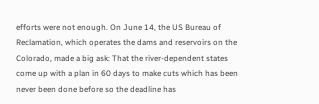efforts were not enough. On June 14, the US Bureau of Reclamation, which operates the dams and reservoirs on the Colorado, made a big ask: That the river-dependent states come up with a plan in 60 days to make cuts which has been never been done before so the deadline has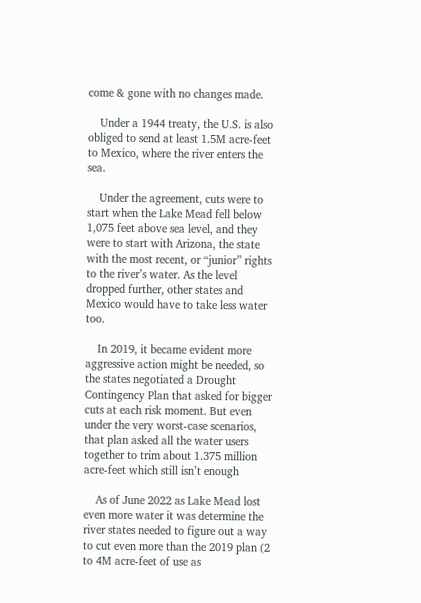come & gone with no changes made.

    Under a 1944 treaty, the U.S. is also obliged to send at least 1.5M acre-feet to Mexico, where the river enters the sea.

    Under the agreement, cuts were to start when the Lake Mead fell below 1,075 feet above sea level, and they were to start with Arizona, the state with the most recent, or “junior” rights to the river’s water. As the level dropped further, other states and Mexico would have to take less water too.

    In 2019, it became evident more aggressive action might be needed, so the states negotiated a Drought Contingency Plan that asked for bigger cuts at each risk moment. But even under the very worst-case scenarios, that plan asked all the water users together to trim about 1.375 million acre-feet which still isn’t enough

    As of June 2022 as Lake Mead lost even more water it was determine the river states needed to figure out a way to cut even more than the 2019 plan (2 to 4M acre-feet of use as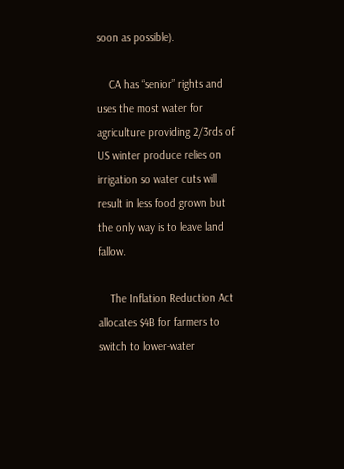soon as possible).

    CA has “senior” rights and uses the most water for agriculture providing 2/3rds of US winter produce relies on irrigation so water cuts will result in less food grown but the only way is to leave land fallow.

    The Inflation Reduction Act allocates $4B for farmers to switch to lower-water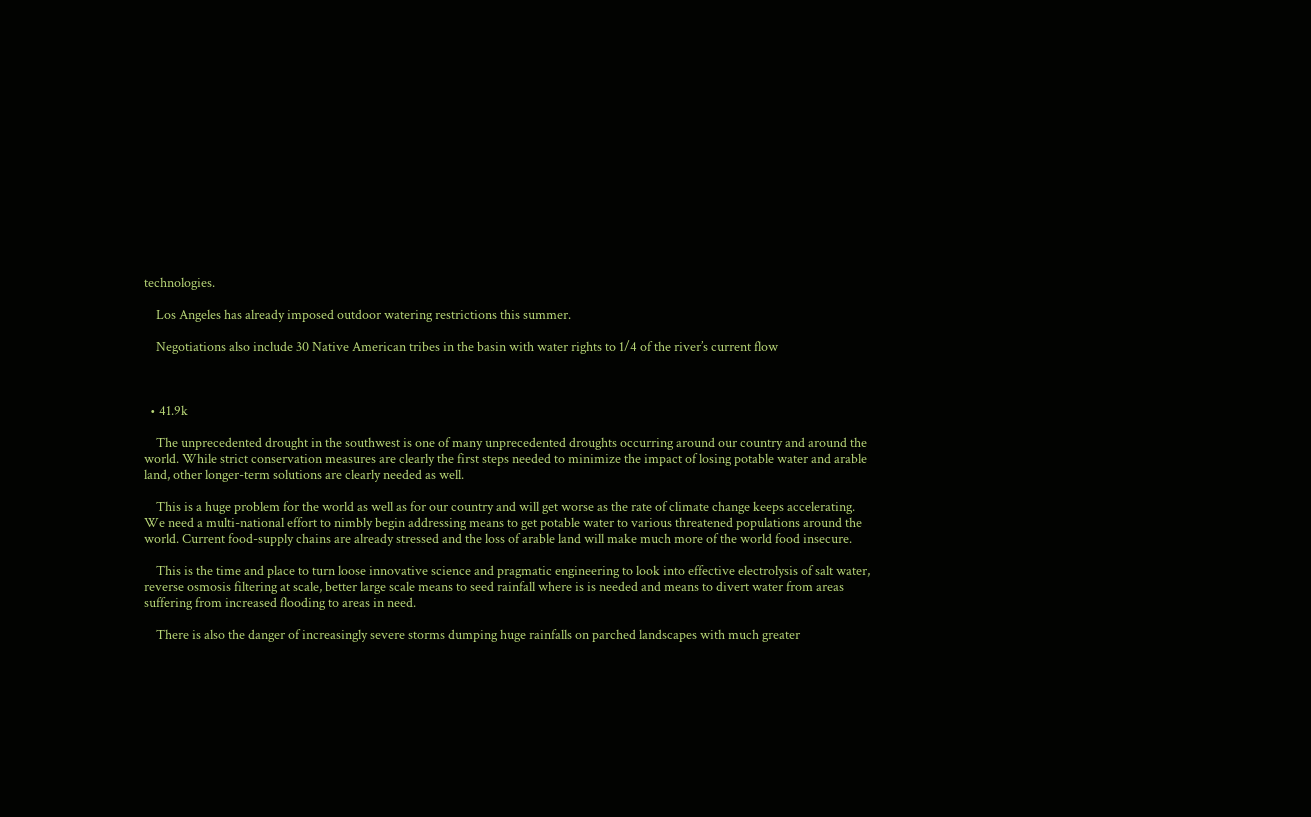technologies.

    Los Angeles has already imposed outdoor watering restrictions this summer.

    Negotiations also include 30 Native American tribes in the basin with water rights to 1/4 of the river’s current flow



  • 41.9k

    The unprecedented drought in the southwest is one of many unprecedented droughts occurring around our country and around the world. While strict conservation measures are clearly the first steps needed to minimize the impact of losing potable water and arable land, other longer-term solutions are clearly needed as well.

    This is a huge problem for the world as well as for our country and will get worse as the rate of climate change keeps accelerating. We need a multi-national effort to nimbly begin addressing means to get potable water to various threatened populations around the world. Current food-supply chains are already stressed and the loss of arable land will make much more of the world food insecure.

    This is the time and place to turn loose innovative science and pragmatic engineering to look into effective electrolysis of salt water, reverse osmosis filtering at scale, better large scale means to seed rainfall where is is needed and means to divert water from areas suffering from increased flooding to areas in need.

    There is also the danger of increasingly severe storms dumping huge rainfalls on parched landscapes with much greater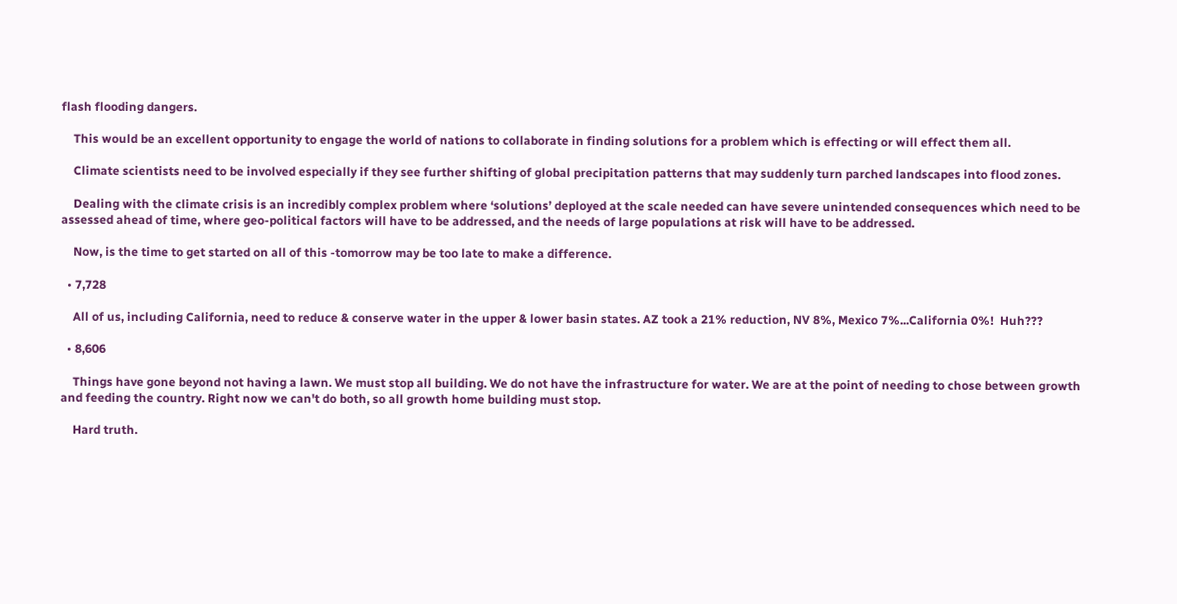flash flooding dangers.

    This would be an excellent opportunity to engage the world of nations to collaborate in finding solutions for a problem which is effecting or will effect them all.

    Climate scientists need to be involved especially if they see further shifting of global precipitation patterns that may suddenly turn parched landscapes into flood zones.

    Dealing with the climate crisis is an incredibly complex problem where ‘solutions’ deployed at the scale needed can have severe unintended consequences which need to be assessed ahead of time, where geo-political factors will have to be addressed, and the needs of large populations at risk will have to be addressed.

    Now, is the time to get started on all of this -tomorrow may be too late to make a difference.

  • 7,728

    All of us, including California, need to reduce & conserve water in the upper & lower basin states. AZ took a 21% reduction, NV 8%, Mexico 7%...California 0%!  Huh???

  • 8,606

    Things have gone beyond not having a lawn. We must stop all building. We do not have the infrastructure for water. We are at the point of needing to chose between growth and feeding the country. Right now we can't do both, so all growth home building must stop.

    Hard truth.